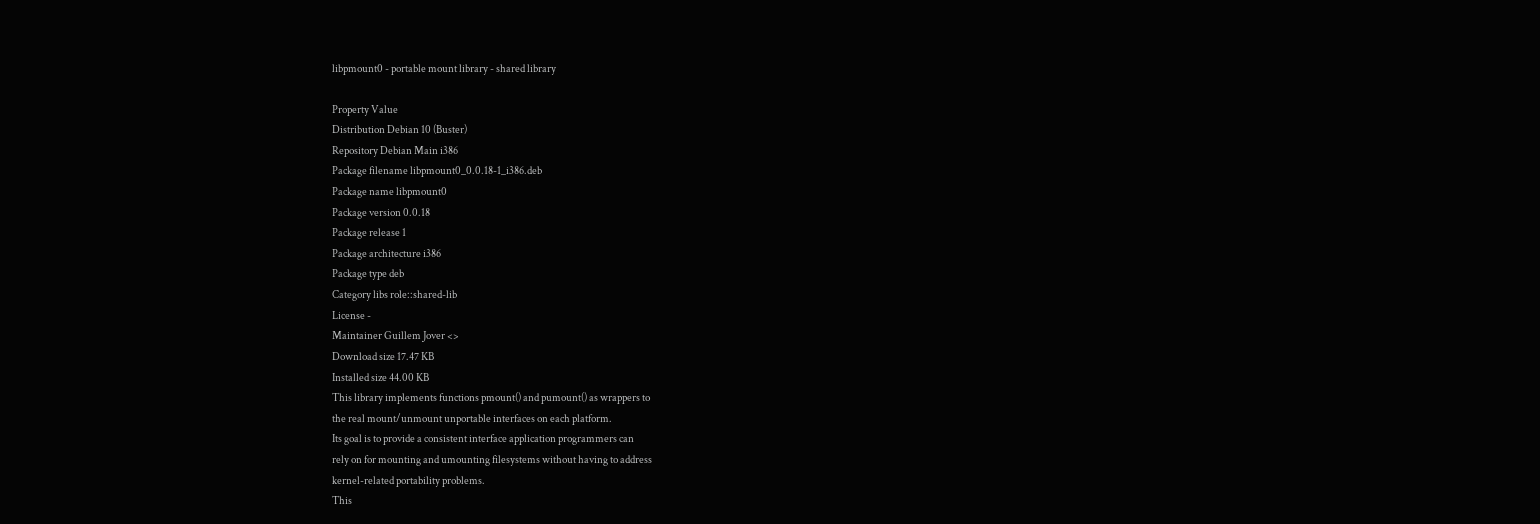libpmount0 - portable mount library - shared library

Property Value
Distribution Debian 10 (Buster)
Repository Debian Main i386
Package filename libpmount0_0.0.18-1_i386.deb
Package name libpmount0
Package version 0.0.18
Package release 1
Package architecture i386
Package type deb
Category libs role::shared-lib
License -
Maintainer Guillem Jover <>
Download size 17.47 KB
Installed size 44.00 KB
This library implements functions pmount() and pumount() as wrappers to
the real mount/unmount unportable interfaces on each platform.
Its goal is to provide a consistent interface application programmers can
rely on for mounting and umounting filesystems without having to address
kernel-related portability problems.
This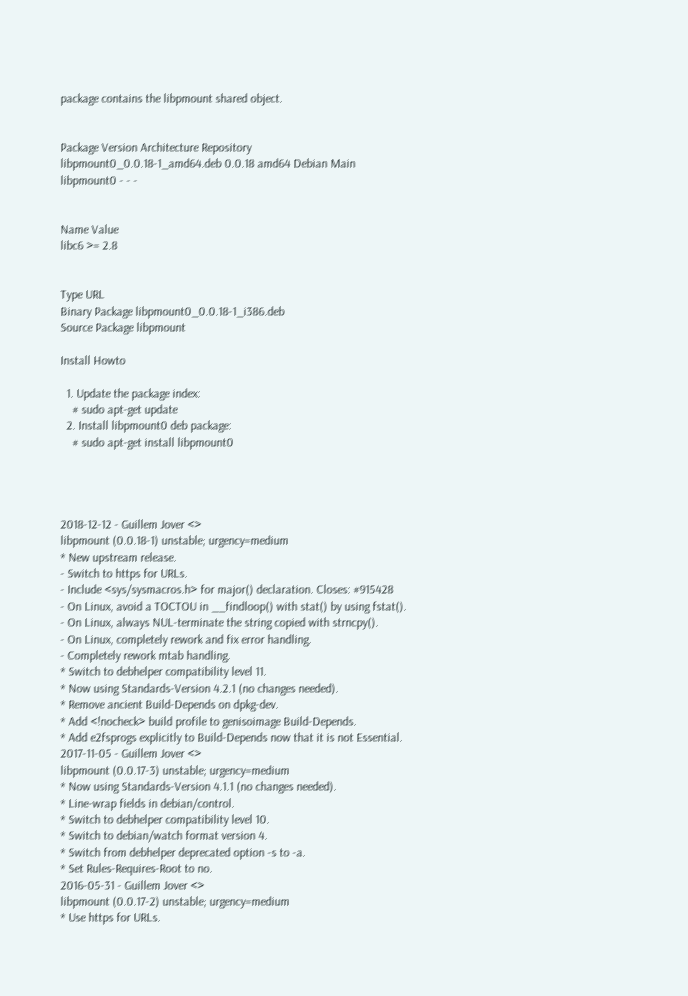package contains the libpmount shared object.


Package Version Architecture Repository
libpmount0_0.0.18-1_amd64.deb 0.0.18 amd64 Debian Main
libpmount0 - - -


Name Value
libc6 >= 2.8


Type URL
Binary Package libpmount0_0.0.18-1_i386.deb
Source Package libpmount

Install Howto

  1. Update the package index:
    # sudo apt-get update
  2. Install libpmount0 deb package:
    # sudo apt-get install libpmount0




2018-12-12 - Guillem Jover <>
libpmount (0.0.18-1) unstable; urgency=medium
* New upstream release.
- Switch to https for URLs.
- Include <sys/sysmacros.h> for major() declaration. Closes: #915428
- On Linux, avoid a TOCTOU in __findloop() with stat() by using fstat().
- On Linux, always NUL-terminate the string copied with strncpy().
- On Linux, completely rework and fix error handling.
- Completely rework mtab handling.
* Switch to debhelper compatibility level 11.
* Now using Standards-Version 4.2.1 (no changes needed).
* Remove ancient Build-Depends on dpkg-dev.
* Add <!nocheck> build profile to genisoimage Build-Depends.
* Add e2fsprogs explicitly to Build-Depends now that it is not Essential.
2017-11-05 - Guillem Jover <>
libpmount (0.0.17-3) unstable; urgency=medium
* Now using Standards-Version 4.1.1 (no changes needed).
* Line-wrap fields in debian/control.
* Switch to debhelper compatibility level 10.
* Switch to debian/watch format version 4.
* Switch from debhelper deprecated option -s to -a.
* Set Rules-Requires-Root to no.
2016-05-31 - Guillem Jover <>
libpmount (0.0.17-2) unstable; urgency=medium
* Use https for URLs.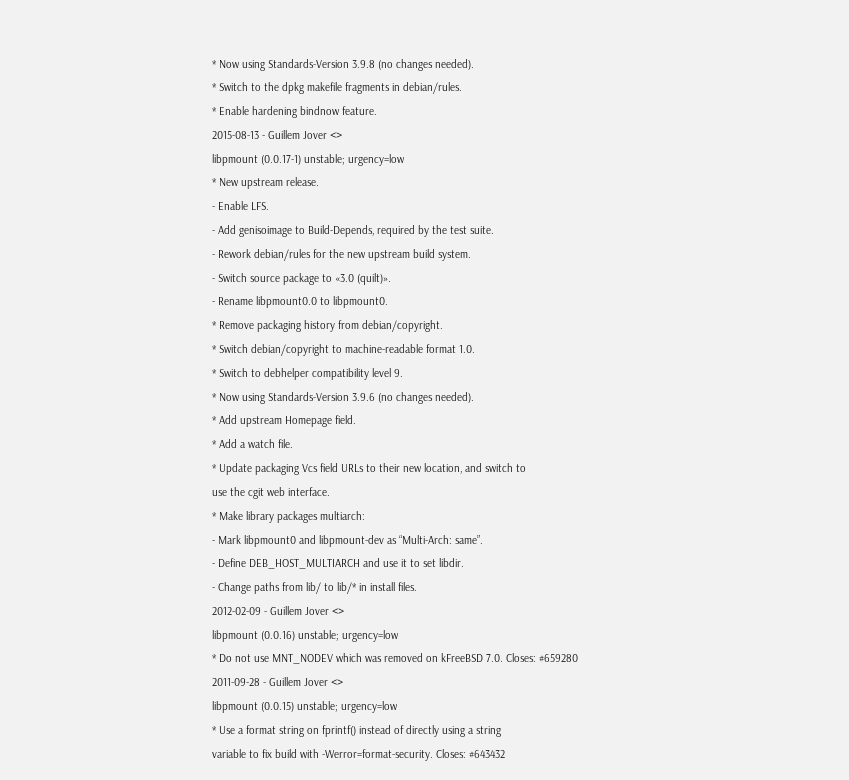* Now using Standards-Version 3.9.8 (no changes needed).
* Switch to the dpkg makefile fragments in debian/rules.
* Enable hardening bindnow feature.
2015-08-13 - Guillem Jover <>
libpmount (0.0.17-1) unstable; urgency=low
* New upstream release.
- Enable LFS.
- Add genisoimage to Build-Depends, required by the test suite.
- Rework debian/rules for the new upstream build system.
- Switch source package to «3.0 (quilt)».
- Rename libpmount0.0 to libpmount0.
* Remove packaging history from debian/copyright.
* Switch debian/copyright to machine-readable format 1.0.
* Switch to debhelper compatibility level 9.
* Now using Standards-Version 3.9.6 (no changes needed).
* Add upstream Homepage field.
* Add a watch file.
* Update packaging Vcs field URLs to their new location, and switch to
use the cgit web interface.
* Make library packages multiarch:
- Mark libpmount0 and libpmount-dev as “Multi-Arch: same”.
- Define DEB_HOST_MULTIARCH and use it to set libdir.
- Change paths from lib/ to lib/* in install files.
2012-02-09 - Guillem Jover <>
libpmount (0.0.16) unstable; urgency=low
* Do not use MNT_NODEV which was removed on kFreeBSD 7.0. Closes: #659280
2011-09-28 - Guillem Jover <>
libpmount (0.0.15) unstable; urgency=low
* Use a format string on fprintf() instead of directly using a string
variable to fix build with -Werror=format-security. Closes: #643432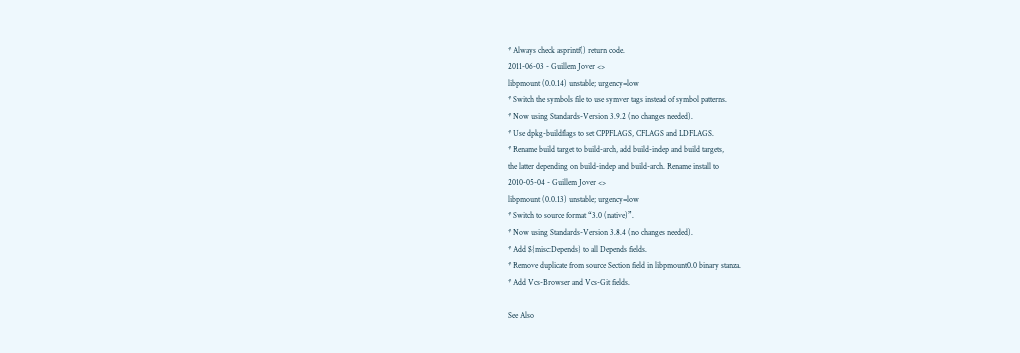* Always check asprintf() return code.
2011-06-03 - Guillem Jover <>
libpmount (0.0.14) unstable; urgency=low
* Switch the symbols file to use symver tags instead of symbol patterns.
* Now using Standards-Version 3.9.2 (no changes needed).
* Use dpkg-buildflags to set CPPFLAGS, CFLAGS and LDFLAGS.
* Rename build target to build-arch, add build-indep and build targets,
the latter depending on build-indep and build-arch. Rename install to
2010-05-04 - Guillem Jover <>
libpmount (0.0.13) unstable; urgency=low
* Switch to source format “3.0 (native)”.
* Now using Standards-Version 3.8.4 (no changes needed).
* Add ${misc:Depends} to all Depends fields.
* Remove duplicate from source Section field in libpmount0.0 binary stanza.
* Add Vcs-Browser and Vcs-Git fields.

See Also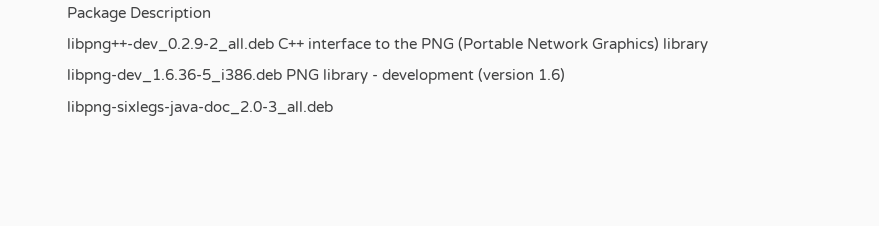Package Description
libpng++-dev_0.2.9-2_all.deb C++ interface to the PNG (Portable Network Graphics) library
libpng-dev_1.6.36-5_i386.deb PNG library - development (version 1.6)
libpng-sixlegs-java-doc_2.0-3_all.deb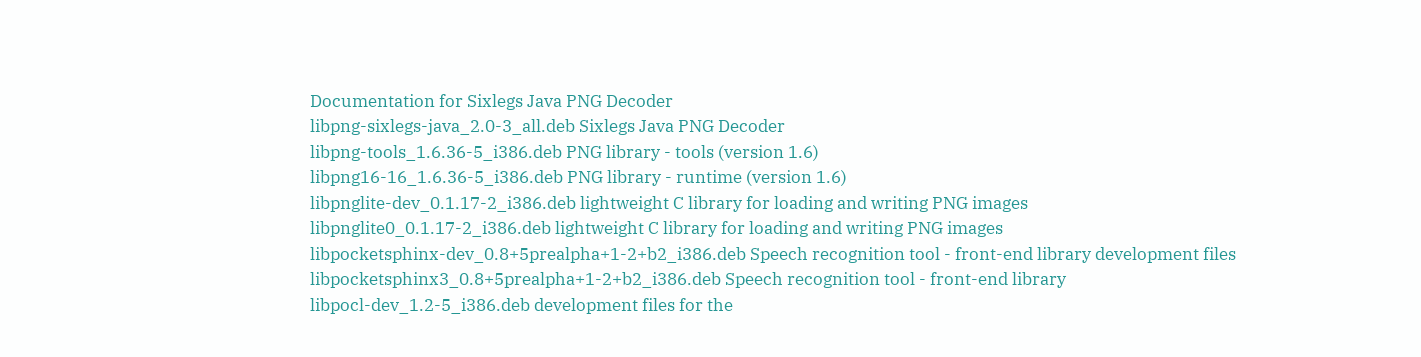Documentation for Sixlegs Java PNG Decoder
libpng-sixlegs-java_2.0-3_all.deb Sixlegs Java PNG Decoder
libpng-tools_1.6.36-5_i386.deb PNG library - tools (version 1.6)
libpng16-16_1.6.36-5_i386.deb PNG library - runtime (version 1.6)
libpnglite-dev_0.1.17-2_i386.deb lightweight C library for loading and writing PNG images
libpnglite0_0.1.17-2_i386.deb lightweight C library for loading and writing PNG images
libpocketsphinx-dev_0.8+5prealpha+1-2+b2_i386.deb Speech recognition tool - front-end library development files
libpocketsphinx3_0.8+5prealpha+1-2+b2_i386.deb Speech recognition tool - front-end library
libpocl-dev_1.2-5_i386.deb development files for the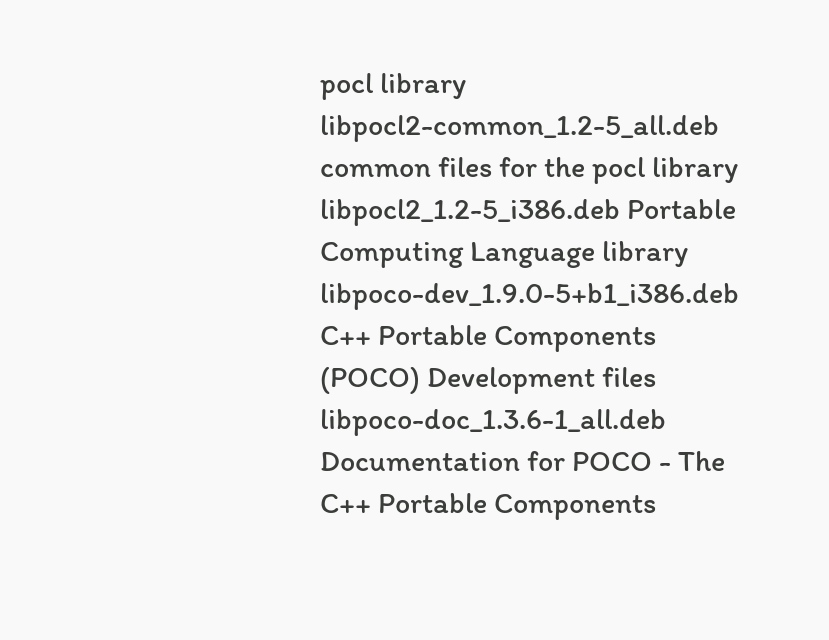pocl library
libpocl2-common_1.2-5_all.deb common files for the pocl library
libpocl2_1.2-5_i386.deb Portable Computing Language library
libpoco-dev_1.9.0-5+b1_i386.deb C++ Portable Components (POCO) Development files
libpoco-doc_1.3.6-1_all.deb Documentation for POCO - The C++ Portable Components